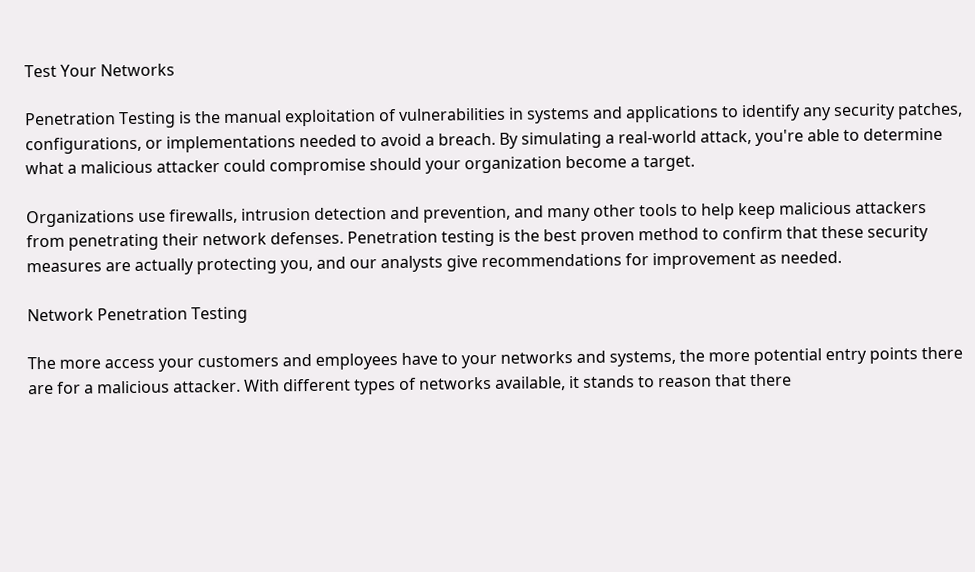Test Your Networks

Penetration Testing is the manual exploitation of vulnerabilities in systems and applications to identify any security patches, configurations, or implementations needed to avoid a breach. By simulating a real-world attack, you're able to determine what a malicious attacker could compromise should your organization become a target.

Organizations use firewalls, intrusion detection and prevention, and many other tools to help keep malicious attackers from penetrating their network defenses. Penetration testing is the best proven method to confirm that these security measures are actually protecting you, and our analysts give recommendations for improvement as needed.

Network Penetration Testing

The more access your customers and employees have to your networks and systems, the more potential entry points there are for a malicious attacker. With different types of networks available, it stands to reason that there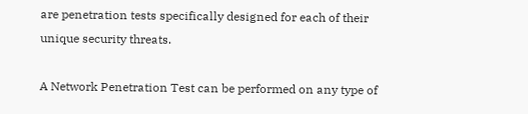are penetration tests specifically designed for each of their unique security threats.

A Network Penetration Test can be performed on any type of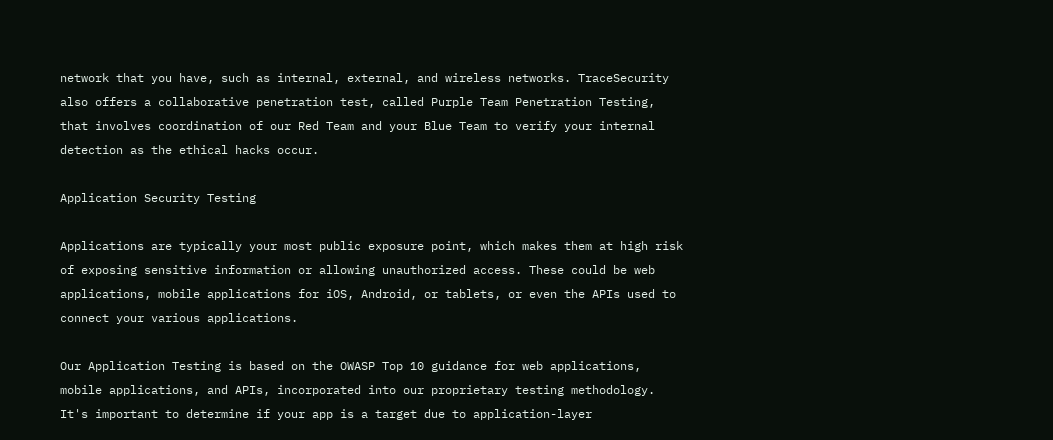network that you have, such as internal, external, and wireless networks. TraceSecurity also offers a collaborative penetration test, called Purple Team Penetration Testing, that involves coordination of our Red Team and your Blue Team to verify your internal detection as the ethical hacks occur.

Application Security Testing

Applications are typically your most public exposure point, which makes them at high risk of exposing sensitive information or allowing unauthorized access. These could be web applications, mobile applications for iOS, Android, or tablets, or even the APIs used to connect your various applications.

Our Application Testing is based on the OWASP Top 10 guidance for web applications, mobile applications, and APIs, incorporated into our proprietary testing methodology. It's important to determine if your app is a target due to application-layer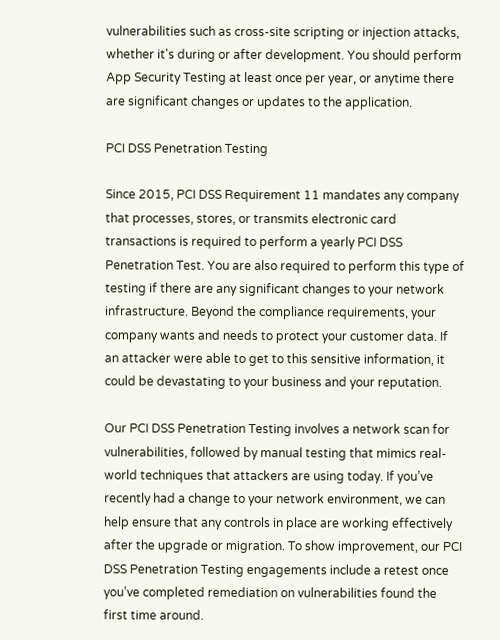vulnerabilities such as cross-site scripting or injection attacks, whether it's during or after development. You should perform App Security Testing at least once per year, or anytime there are significant changes or updates to the application.

PCI DSS Penetration Testing

Since 2015, PCI DSS Requirement 11 mandates any company that processes, stores, or transmits electronic card transactions is required to perform a yearly PCI DSS Penetration Test. You are also required to perform this type of testing if there are any significant changes to your network infrastructure. Beyond the compliance requirements, your company wants and needs to protect your customer data. If an attacker were able to get to this sensitive information, it could be devastating to your business and your reputation.

Our PCI DSS Penetration Testing involves a network scan for vulnerabilities, followed by manual testing that mimics real-world techniques that attackers are using today. If you’ve recently had a change to your network environment, we can help ensure that any controls in place are working effectively after the upgrade or migration. To show improvement, our PCI DSS Penetration Testing engagements include a retest once you’ve completed remediation on vulnerabilities found the first time around.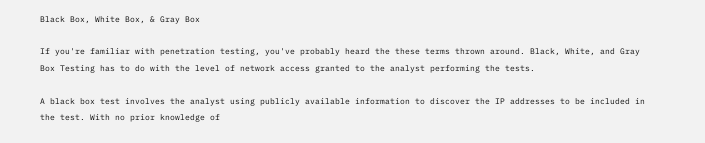Black Box, White Box, & Gray Box

If you're familiar with penetration testing, you've probably heard the these terms thrown around. Black, White, and Gray Box Testing has to do with the level of network access granted to the analyst performing the tests.

A black box test involves the analyst using publicly available information to discover the IP addresses to be included in the test. With no prior knowledge of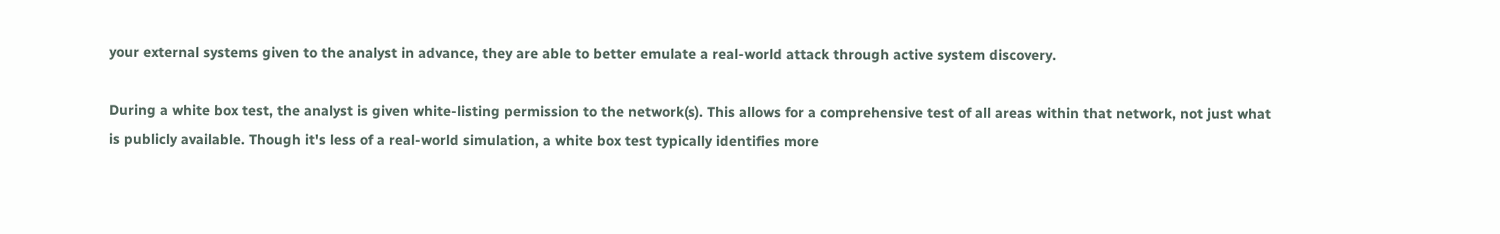your external systems given to the analyst in advance, they are able to better emulate a real-world attack through active system discovery.

During a white box test, the analyst is given white-listing permission to the network(s). This allows for a comprehensive test of all areas within that network, not just what is publicly available. Though it's less of a real-world simulation, a white box test typically identifies more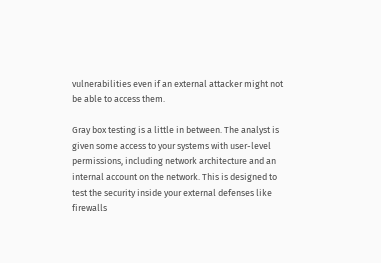vulnerabilities even if an external attacker might not be able to access them.

Gray box testing is a little in between. The analyst is given some access to your systems with user-level permissions, including network architecture and an internal account on the network. This is designed to test the security inside your external defenses like firewalls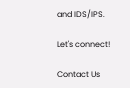and IDS/IPS.

Let's connect!

Contact Us